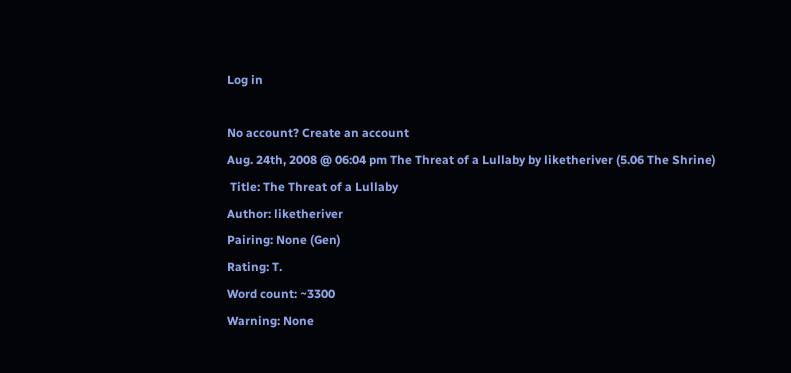Log in

No account? Create an account
Aug. 24th, 2008 @ 06:04 pm The Threat of a Lullaby by liketheriver (5.06 The Shrine)
 Title: The Threat of a Lullaby
Author: liketheriver
Pairing: None (Gen)
Rating: T.
Word count: ~3300
Warning: None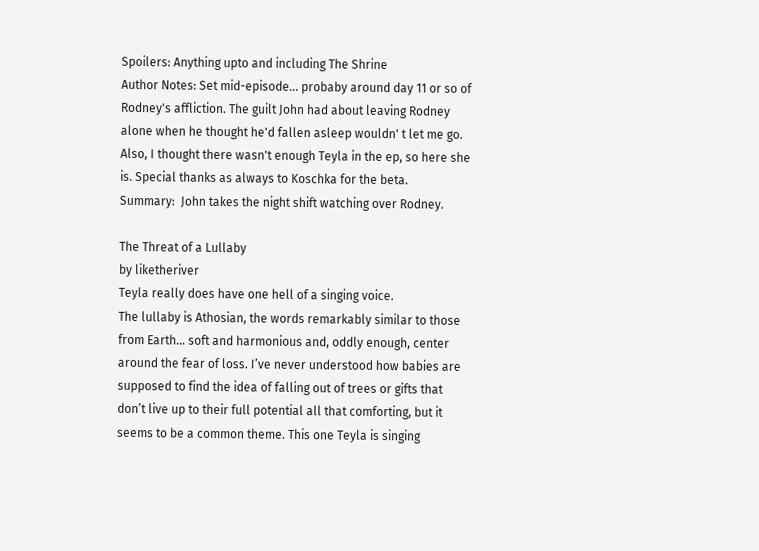Spoilers: Anything upto and including The Shrine
Author Notes: Set mid-episode... probaby around day 11 or so of Rodney's affliction. The guilt John had about leaving Rodney alone when he thought he'd fallen asleep wouldn' t let me go.  Also, I thought there wasn't enough Teyla in the ep, so here she is. Special thanks as always to Koschka for the beta.
Summary:  John takes the night shift watching over Rodney.

The Threat of a Lullaby
by liketheriver
Teyla really does have one hell of a singing voice.
The lullaby is Athosian, the words remarkably similar to those from Earth… soft and harmonious and, oddly enough, center around the fear of loss. I’ve never understood how babies are supposed to find the idea of falling out of trees or gifts that don’t live up to their full potential all that comforting, but it seems to be a common theme. This one Teyla is singing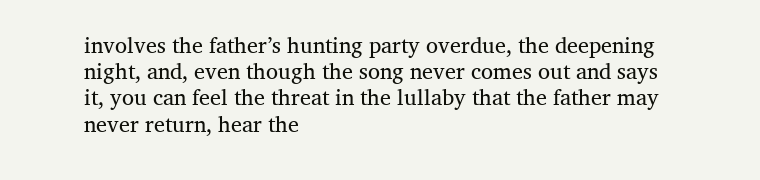involves the father’s hunting party overdue, the deepening night, and, even though the song never comes out and says it, you can feel the threat in the lullaby that the father may never return, hear the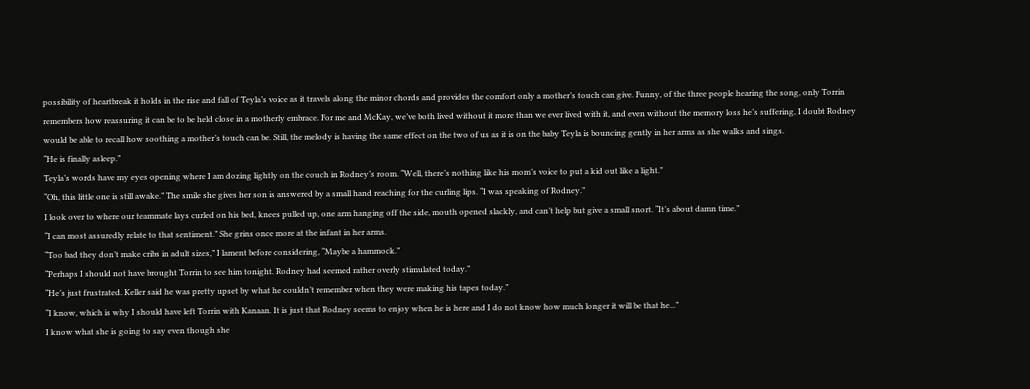possibility of heartbreak it holds in the rise and fall of Teyla’s voice as it travels along the minor chords and provides the comfort only a mother’s touch can give. Funny, of the three people hearing the song, only Torrin remembers how reassuring it can be to be held close in a motherly embrace. For me and McKay, we’ve both lived without it more than we ever lived with it, and even without the memory loss he’s suffering, I doubt Rodney would be able to recall how soothing a mother’s touch can be. Still, the melody is having the same effect on the two of us as it is on the baby Teyla is bouncing gently in her arms as she walks and sings.
“He is finally asleep.”
Teyla’s words have my eyes opening where I am dozing lightly on the couch in Rodney’s room. “Well, there’s nothing like his mom’s voice to put a kid out like a light.”
“Oh, this little one is still awake.” The smile she gives her son is answered by a small hand reaching for the curling lips. “I was speaking of Rodney.”
I look over to where our teammate lays curled on his bed, knees pulled up, one arm hanging off the side, mouth opened slackly, and can’t help but give a small snort. “It’s about damn time.”
“I can most assuredly relate to that sentiment.” She grins once more at the infant in her arms.
“Too bad they don’t make cribs in adult sizes,” I lament before considering, “Maybe a hammock.”
“Perhaps I should not have brought Torrin to see him tonight. Rodney had seemed rather overly stimulated today.”
“He’s just frustrated. Keller said he was pretty upset by what he couldn’t remember when they were making his tapes today.”
“I know, which is why I should have left Torrin with Kanaan. It is just that Rodney seems to enjoy when he is here and I do not know how much longer it will be that he...”
I know what she is going to say even though she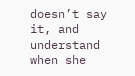doesn’t say it, and understand when she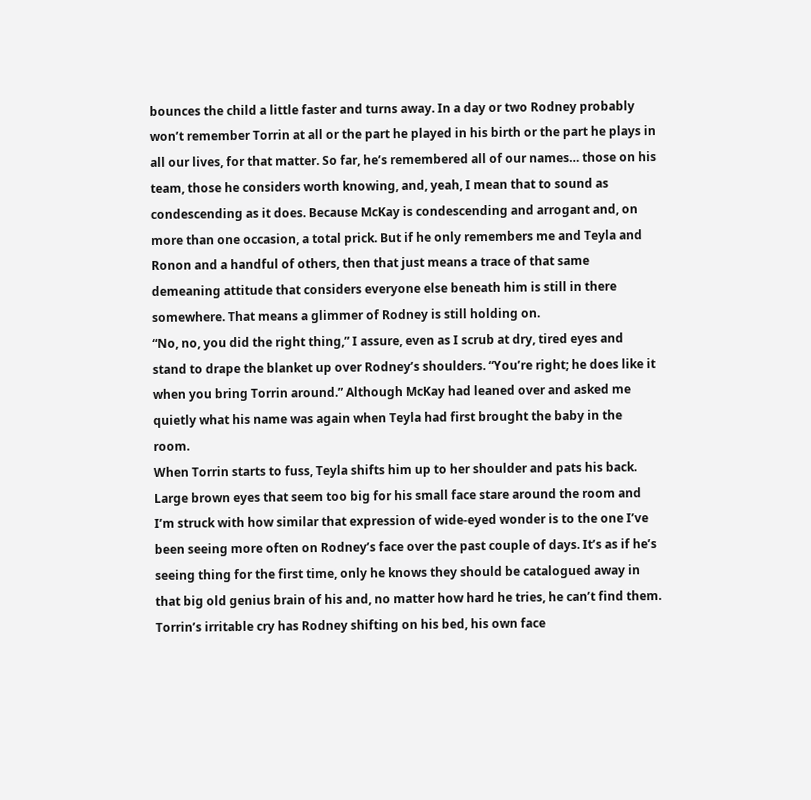bounces the child a little faster and turns away. In a day or two Rodney probably won’t remember Torrin at all or the part he played in his birth or the part he plays in all our lives, for that matter. So far, he’s remembered all of our names… those on his team, those he considers worth knowing, and, yeah, I mean that to sound as condescending as it does. Because McKay is condescending and arrogant and, on more than one occasion, a total prick. But if he only remembers me and Teyla and Ronon and a handful of others, then that just means a trace of that same demeaning attitude that considers everyone else beneath him is still in there somewhere. That means a glimmer of Rodney is still holding on.
“No, no, you did the right thing,” I assure, even as I scrub at dry, tired eyes and stand to drape the blanket up over Rodney’s shoulders. “You’re right; he does like it when you bring Torrin around.” Although McKay had leaned over and asked me quietly what his name was again when Teyla had first brought the baby in the room.
When Torrin starts to fuss, Teyla shifts him up to her shoulder and pats his back. Large brown eyes that seem too big for his small face stare around the room and I’m struck with how similar that expression of wide-eyed wonder is to the one I’ve been seeing more often on Rodney’s face over the past couple of days. It’s as if he’s seeing thing for the first time, only he knows they should be catalogued away in that big old genius brain of his and, no matter how hard he tries, he can’t find them.
Torrin’s irritable cry has Rodney shifting on his bed, his own face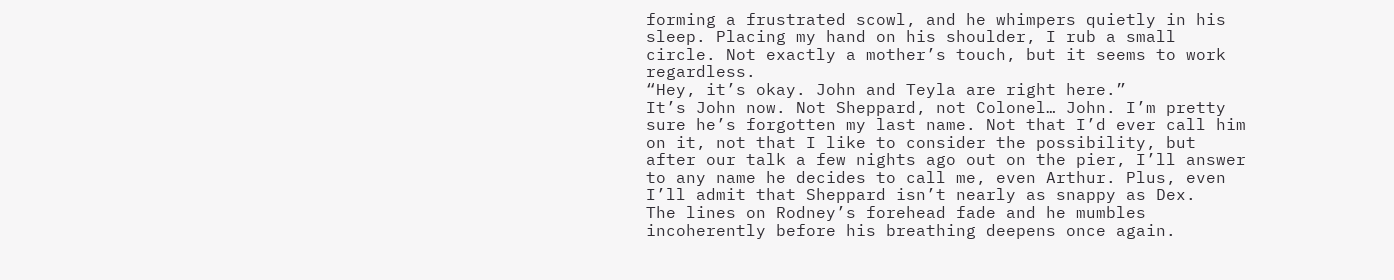forming a frustrated scowl, and he whimpers quietly in his sleep. Placing my hand on his shoulder, I rub a small circle. Not exactly a mother’s touch, but it seems to work regardless.
“Hey, it’s okay. John and Teyla are right here.”
It’s John now. Not Sheppard, not Colonel… John. I’m pretty sure he’s forgotten my last name. Not that I’d ever call him on it, not that I like to consider the possibility, but after our talk a few nights ago out on the pier, I’ll answer to any name he decides to call me, even Arthur. Plus, even I’ll admit that Sheppard isn’t nearly as snappy as Dex.
The lines on Rodney’s forehead fade and he mumbles incoherently before his breathing deepens once again.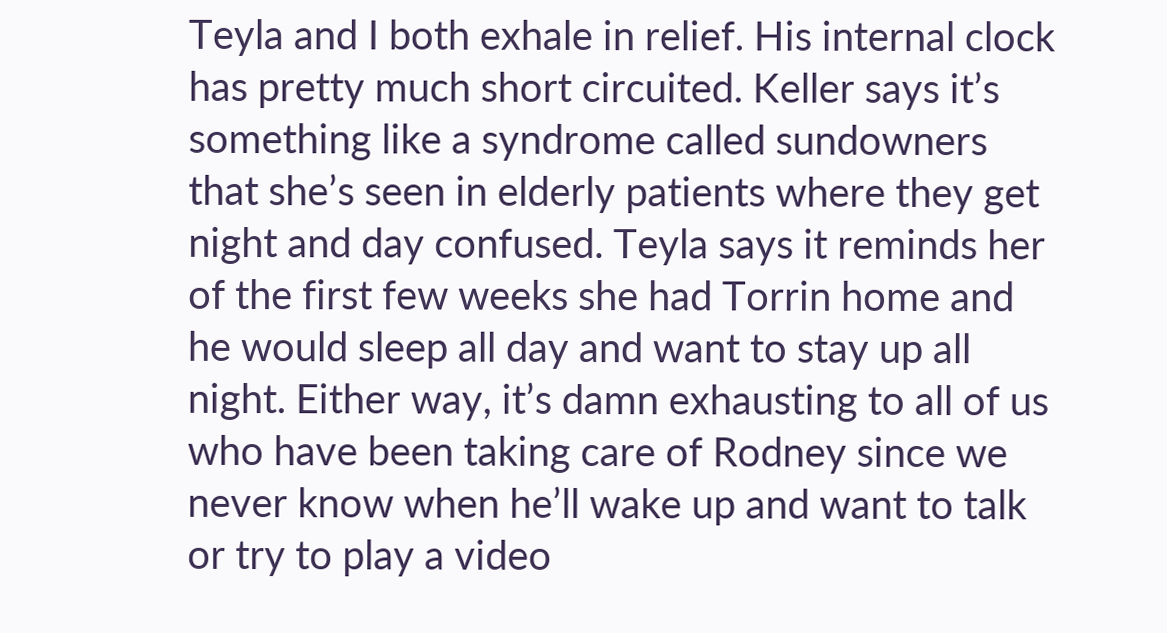Teyla and I both exhale in relief. His internal clock has pretty much short circuited. Keller says it’s something like a syndrome called sundowners that she’s seen in elderly patients where they get night and day confused. Teyla says it reminds her of the first few weeks she had Torrin home and he would sleep all day and want to stay up all night. Either way, it’s damn exhausting to all of us who have been taking care of Rodney since we never know when he’ll wake up and want to talk or try to play a video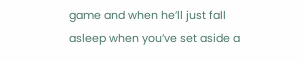game and when he’ll just fall asleep when you’ve set aside a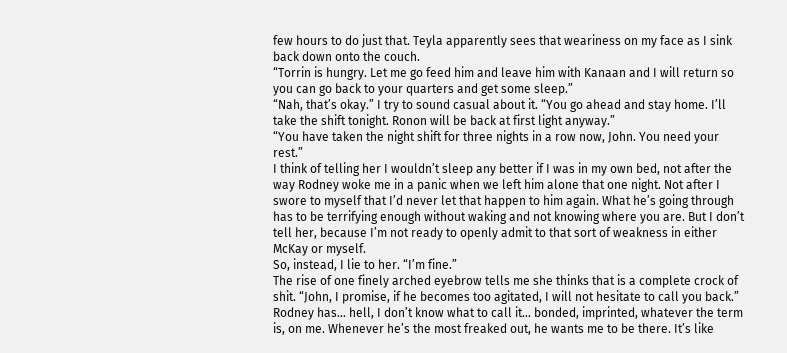few hours to do just that. Teyla apparently sees that weariness on my face as I sink back down onto the couch.
“Torrin is hungry. Let me go feed him and leave him with Kanaan and I will return so you can go back to your quarters and get some sleep.”
“Nah, that’s okay.” I try to sound casual about it. “You go ahead and stay home. I’ll take the shift tonight. Ronon will be back at first light anyway.”
“You have taken the night shift for three nights in a row now, John. You need your rest.”
I think of telling her I wouldn’t sleep any better if I was in my own bed, not after the way Rodney woke me in a panic when we left him alone that one night. Not after I swore to myself that I’d never let that happen to him again. What he’s going through has to be terrifying enough without waking and not knowing where you are. But I don’t tell her, because I’m not ready to openly admit to that sort of weakness in either McKay or myself.
So, instead, I lie to her. “I’m fine.”
The rise of one finely arched eyebrow tells me she thinks that is a complete crock of shit. “John, I promise, if he becomes too agitated, I will not hesitate to call you back.”
Rodney has… hell, I don’t know what to call it… bonded, imprinted, whatever the term is, on me. Whenever he’s the most freaked out, he wants me to be there. It’s like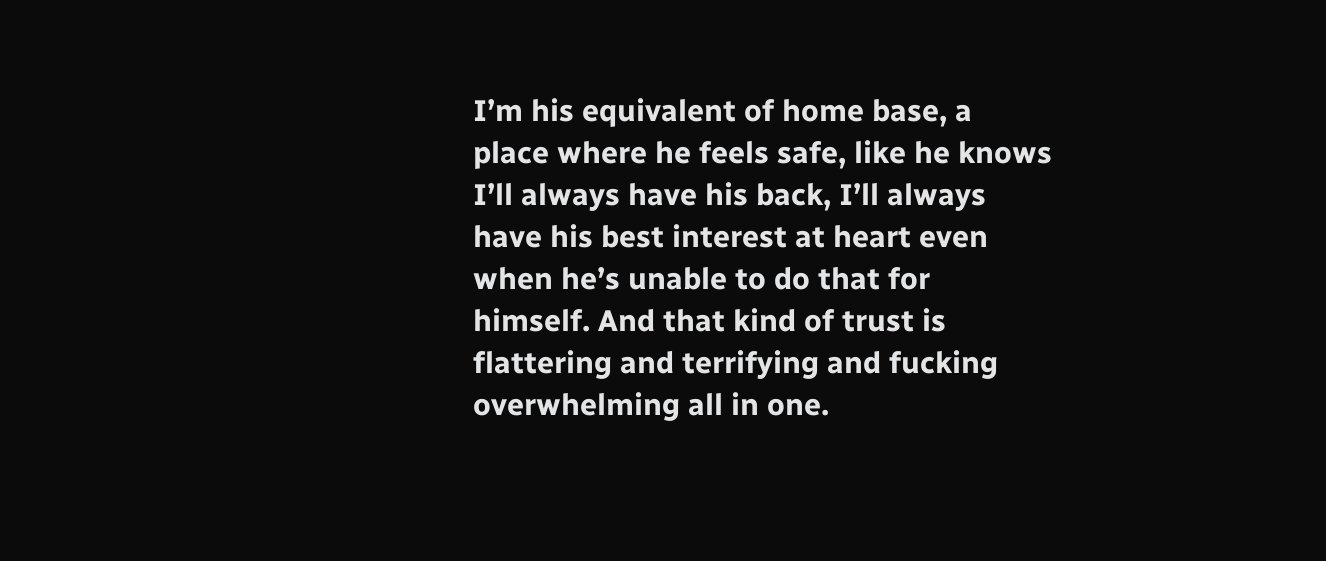I’m his equivalent of home base, a place where he feels safe, like he knows I’ll always have his back, I’ll always have his best interest at heart even when he’s unable to do that for himself. And that kind of trust is flattering and terrifying and fucking overwhelming all in one.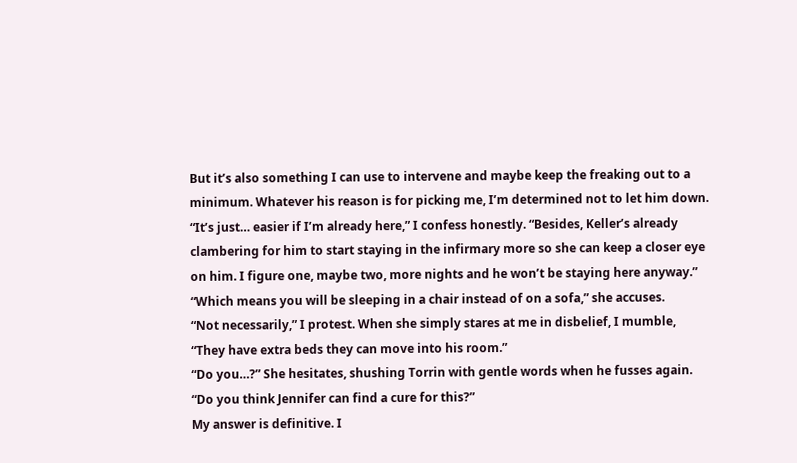But it’s also something I can use to intervene and maybe keep the freaking out to a minimum. Whatever his reason is for picking me, I’m determined not to let him down.
“It’s just… easier if I’m already here,” I confess honestly. “Besides, Keller’s already clambering for him to start staying in the infirmary more so she can keep a closer eye on him. I figure one, maybe two, more nights and he won’t be staying here anyway.”
“Which means you will be sleeping in a chair instead of on a sofa,” she accuses.
“Not necessarily,” I protest. When she simply stares at me in disbelief, I mumble, “They have extra beds they can move into his room.”
“Do you…?” She hesitates, shushing Torrin with gentle words when he fusses again. “Do you think Jennifer can find a cure for this?”
My answer is definitive. I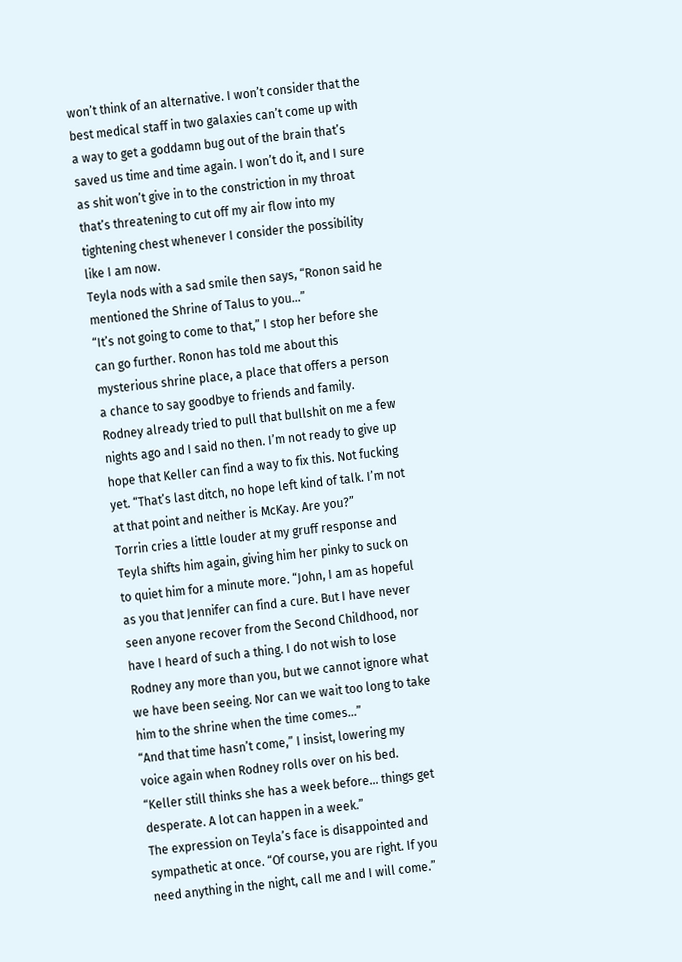won’t think of an alternative. I won’t consider that the best medical staff in two galaxies can’t come up with a way to get a goddamn bug out of the brain that’s saved us time and time again. I won’t do it, and I sure as shit won’t give in to the constriction in my throat that’s threatening to cut off my air flow into my tightening chest whenever I consider the possibility like I am now.
Teyla nods with a sad smile then says, “Ronon said he mentioned the Shrine of Talus to you…”
“It’s not going to come to that,” I stop her before she can go further. Ronon has told me about this mysterious shrine place, a place that offers a person a chance to say goodbye to friends and family. Rodney already tried to pull that bullshit on me a few nights ago and I said no then. I’m not ready to give up hope that Keller can find a way to fix this. Not fucking yet. “That’s last ditch, no hope left kind of talk. I’m not at that point and neither is McKay. Are you?”
Torrin cries a little louder at my gruff response and Teyla shifts him again, giving him her pinky to suck on to quiet him for a minute more. “John, I am as hopeful as you that Jennifer can find a cure. But I have never seen anyone recover from the Second Childhood, nor have I heard of such a thing. I do not wish to lose Rodney any more than you, but we cannot ignore what we have been seeing. Nor can we wait too long to take him to the shrine when the time comes…”
“And that time hasn’t come,” I insist, lowering my voice again when Rodney rolls over on his bed. “Keller still thinks she has a week before… things get desperate. A lot can happen in a week.”
The expression on Teyla’s face is disappointed and sympathetic at once. “Of course, you are right. If you need anything in the night, call me and I will come.”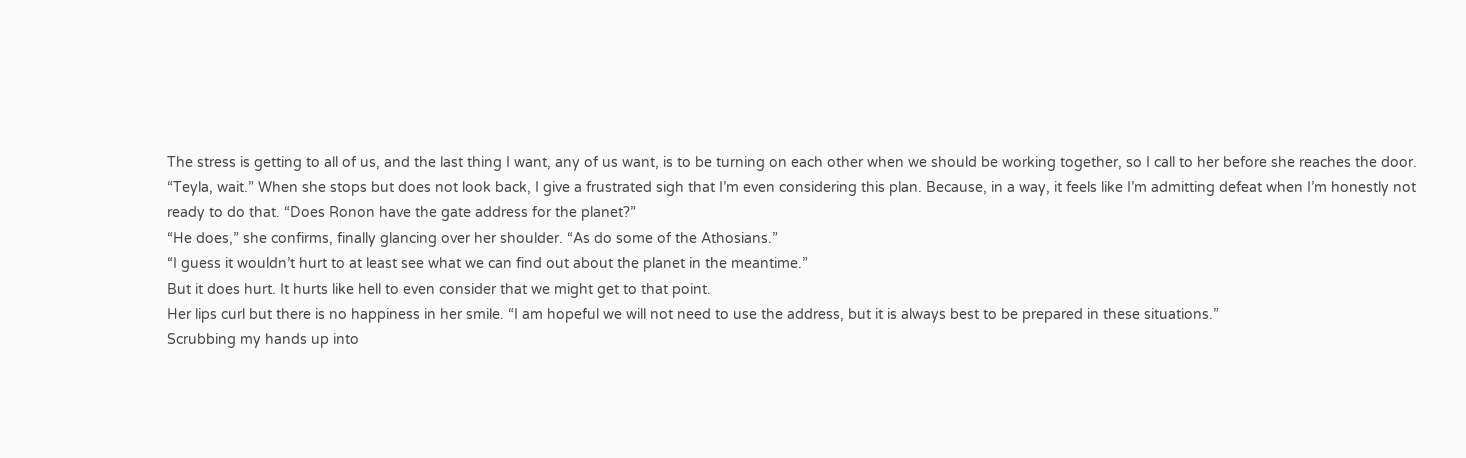The stress is getting to all of us, and the last thing I want, any of us want, is to be turning on each other when we should be working together, so I call to her before she reaches the door.
“Teyla, wait.” When she stops but does not look back, I give a frustrated sigh that I’m even considering this plan. Because, in a way, it feels like I’m admitting defeat when I’m honestly not ready to do that. “Does Ronon have the gate address for the planet?”
“He does,” she confirms, finally glancing over her shoulder. “As do some of the Athosians.”
“I guess it wouldn’t hurt to at least see what we can find out about the planet in the meantime.”
But it does hurt. It hurts like hell to even consider that we might get to that point.
Her lips curl but there is no happiness in her smile. “I am hopeful we will not need to use the address, but it is always best to be prepared in these situations.”
Scrubbing my hands up into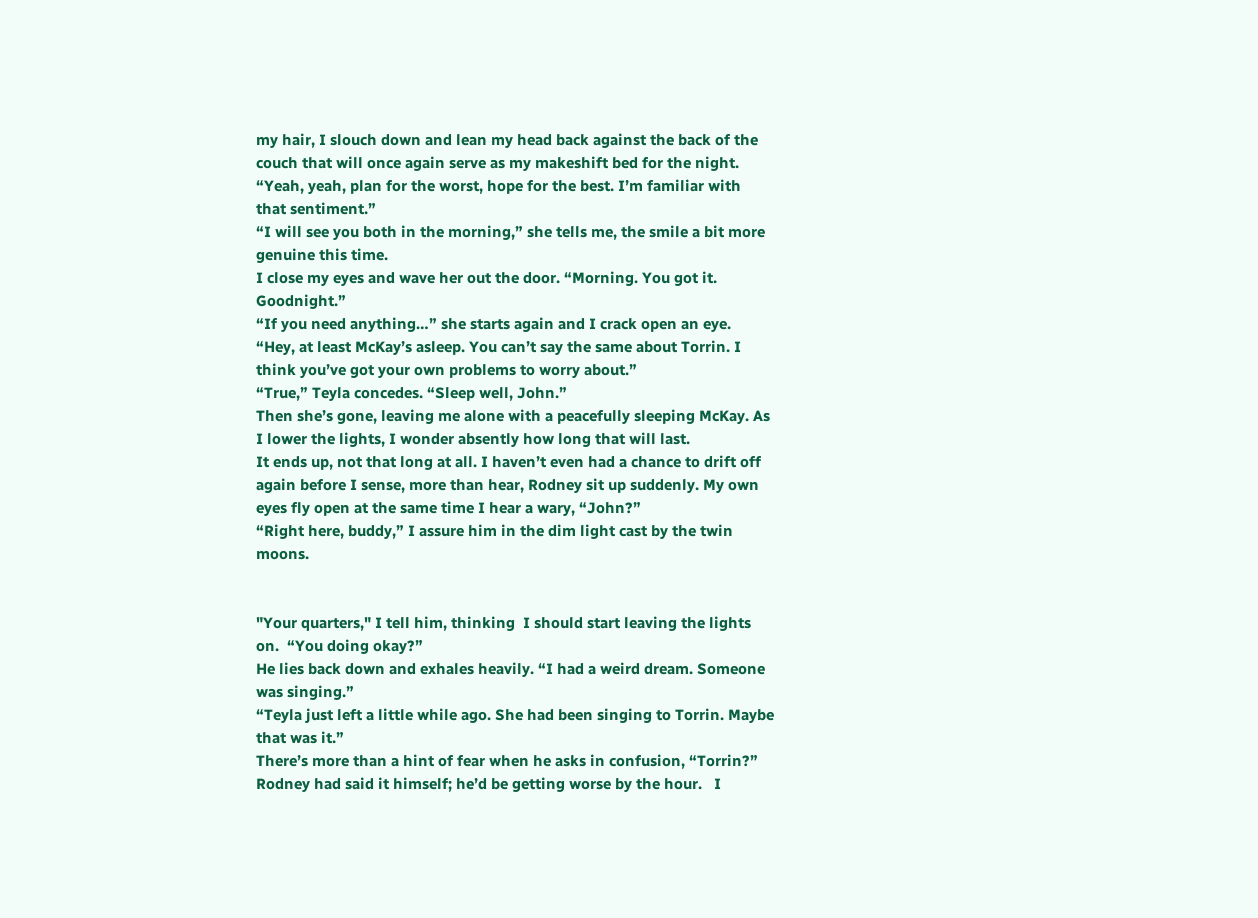my hair, I slouch down and lean my head back against the back of the couch that will once again serve as my makeshift bed for the night. “Yeah, yeah, plan for the worst, hope for the best. I’m familiar with that sentiment.”
“I will see you both in the morning,” she tells me, the smile a bit more genuine this time.
I close my eyes and wave her out the door. “Morning. You got it. Goodnight.”
“If you need anything…” she starts again and I crack open an eye.
“Hey, at least McKay’s asleep. You can’t say the same about Torrin. I think you’ve got your own problems to worry about.”
“True,” Teyla concedes. “Sleep well, John.”
Then she’s gone, leaving me alone with a peacefully sleeping McKay. As I lower the lights, I wonder absently how long that will last.
It ends up, not that long at all. I haven’t even had a chance to drift off again before I sense, more than hear, Rodney sit up suddenly. My own eyes fly open at the same time I hear a wary, “John?”
“Right here, buddy,” I assure him in the dim light cast by the twin moons.


"Your quarters," I tell him, thinking  I should start leaving the lights on.  “You doing okay?”
He lies back down and exhales heavily. “I had a weird dream. Someone was singing.”
“Teyla just left a little while ago. She had been singing to Torrin. Maybe that was it.”
There’s more than a hint of fear when he asks in confusion, “Torrin?”
Rodney had said it himself; he’d be getting worse by the hour.   I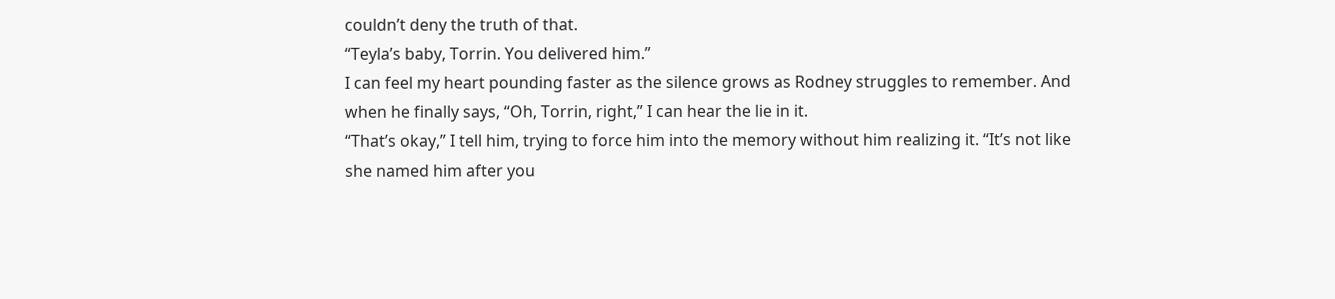couldn’t deny the truth of that.
“Teyla’s baby, Torrin. You delivered him.”
I can feel my heart pounding faster as the silence grows as Rodney struggles to remember. And when he finally says, “Oh, Torrin, right,” I can hear the lie in it.
“That’s okay,” I tell him, trying to force him into the memory without him realizing it. “It’s not like she named him after you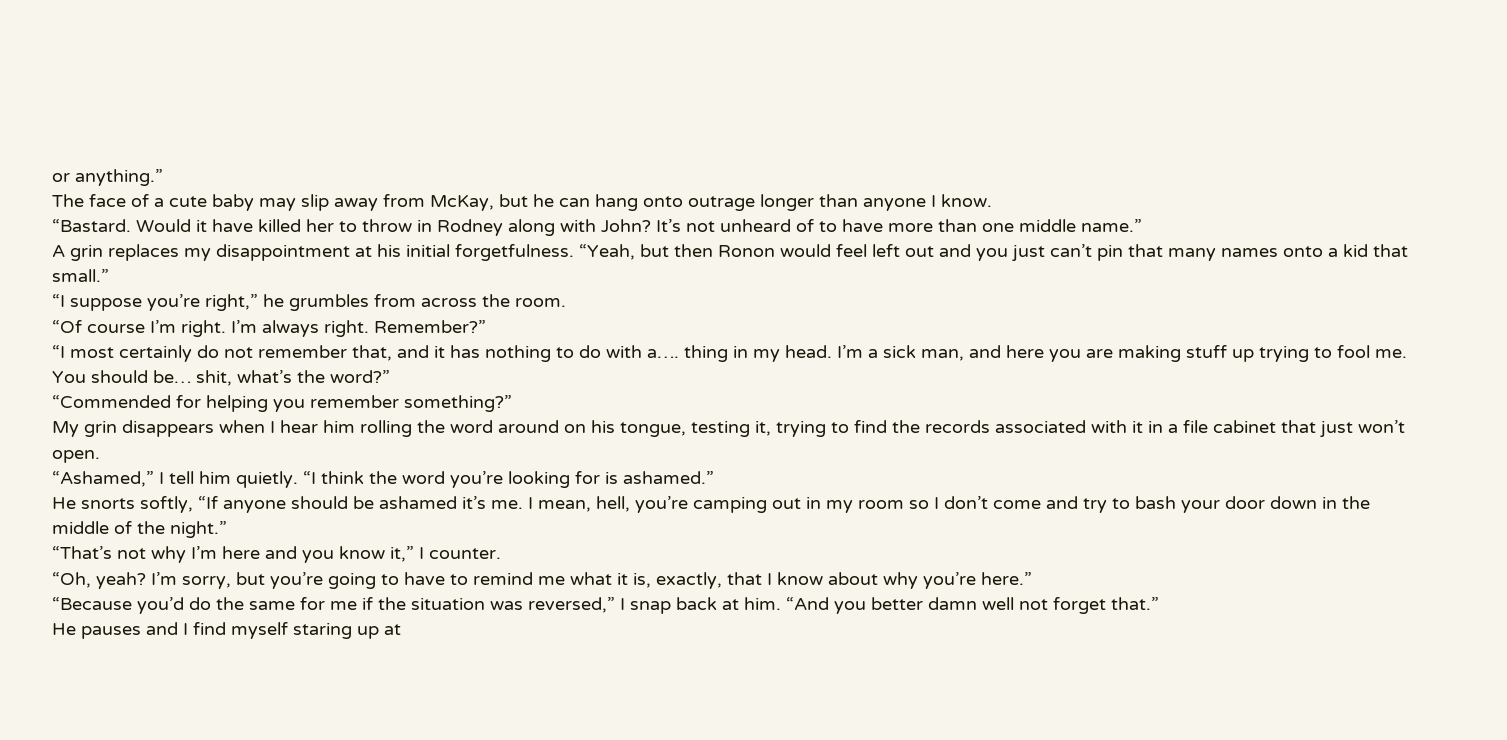or anything.”
The face of a cute baby may slip away from McKay, but he can hang onto outrage longer than anyone I know.
“Bastard. Would it have killed her to throw in Rodney along with John? It’s not unheard of to have more than one middle name.”
A grin replaces my disappointment at his initial forgetfulness. “Yeah, but then Ronon would feel left out and you just can’t pin that many names onto a kid that small.”
“I suppose you’re right,” he grumbles from across the room.
“Of course I’m right. I’m always right. Remember?”
“I most certainly do not remember that, and it has nothing to do with a…. thing in my head. I’m a sick man, and here you are making stuff up trying to fool me. You should be… shit, what’s the word?”
“Commended for helping you remember something?”
My grin disappears when I hear him rolling the word around on his tongue, testing it, trying to find the records associated with it in a file cabinet that just won’t open.
“Ashamed,” I tell him quietly. “I think the word you’re looking for is ashamed.”
He snorts softly, “If anyone should be ashamed it’s me. I mean, hell, you’re camping out in my room so I don’t come and try to bash your door down in the middle of the night.”
“That’s not why I’m here and you know it,” I counter.
“Oh, yeah? I’m sorry, but you’re going to have to remind me what it is, exactly, that I know about why you’re here.”
“Because you’d do the same for me if the situation was reversed,” I snap back at him. “And you better damn well not forget that.”
He pauses and I find myself staring up at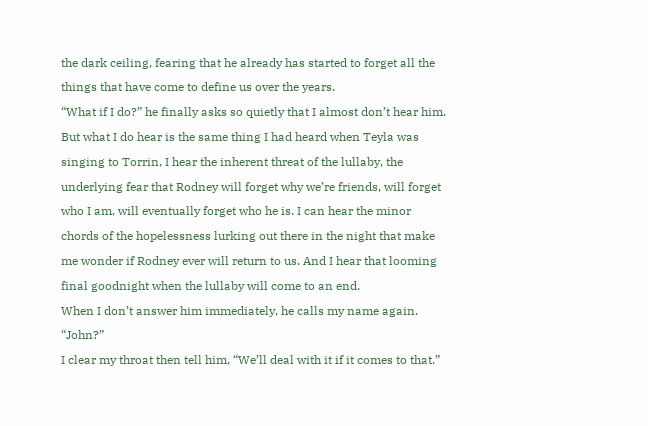the dark ceiling, fearing that he already has started to forget all the things that have come to define us over the years.
“What if I do?” he finally asks so quietly that I almost don’t hear him.
But what I do hear is the same thing I had heard when Teyla was singing to Torrin, I hear the inherent threat of the lullaby, the underlying fear that Rodney will forget why we’re friends, will forget who I am, will eventually forget who he is. I can hear the minor chords of the hopelessness lurking out there in the night that make me wonder if Rodney ever will return to us. And I hear that looming final goodnight when the lullaby will come to an end.
When I don’t answer him immediately, he calls my name again. “John?”
I clear my throat then tell him, “We’ll deal with it if it comes to that.”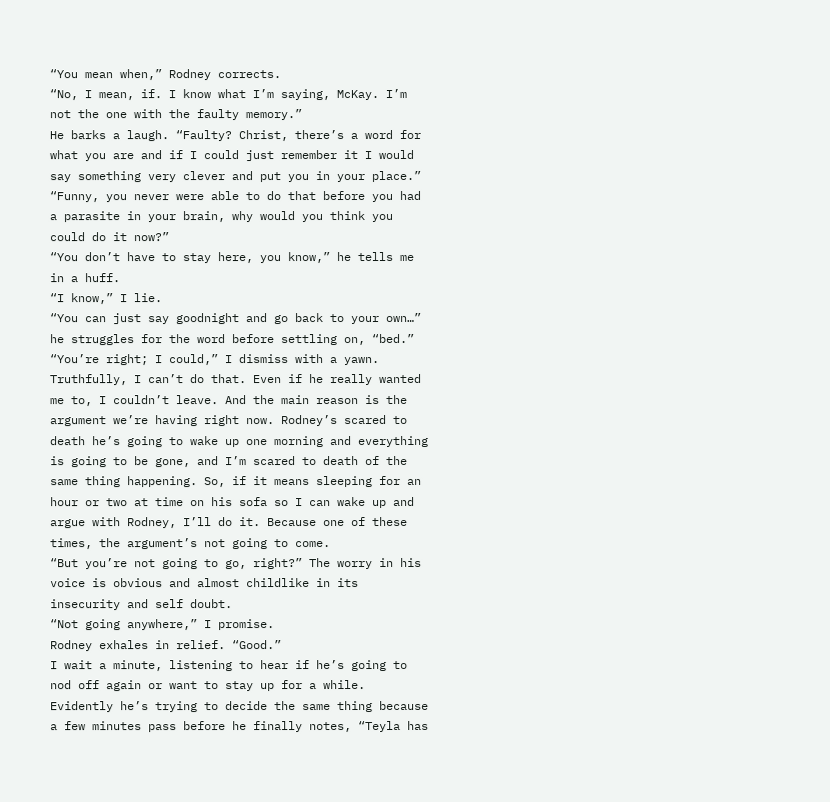“You mean when,” Rodney corrects.
“No, I mean, if. I know what I’m saying, McKay. I’m not the one with the faulty memory.”
He barks a laugh. “Faulty? Christ, there’s a word for what you are and if I could just remember it I would say something very clever and put you in your place.”
“Funny, you never were able to do that before you had a parasite in your brain, why would you think you could do it now?”
“You don’t have to stay here, you know,” he tells me in a huff.
“I know,” I lie.
“You can just say goodnight and go back to your own…” he struggles for the word before settling on, “bed.”
“You’re right; I could,” I dismiss with a yawn.
Truthfully, I can’t do that. Even if he really wanted me to, I couldn’t leave. And the main reason is the argument we’re having right now. Rodney’s scared to death he’s going to wake up one morning and everything is going to be gone, and I’m scared to death of the same thing happening. So, if it means sleeping for an hour or two at time on his sofa so I can wake up and argue with Rodney, I’ll do it. Because one of these times, the argument’s not going to come.
“But you’re not going to go, right?” The worry in his voice is obvious and almost childlike in its insecurity and self doubt.
“Not going anywhere,” I promise.
Rodney exhales in relief. “Good.”
I wait a minute, listening to hear if he’s going to nod off again or want to stay up for a while. Evidently he’s trying to decide the same thing because a few minutes pass before he finally notes, “Teyla has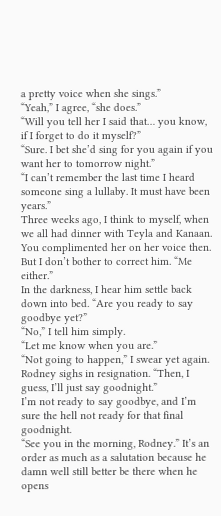a pretty voice when she sings.”
“Yeah,” I agree, “she does.”
“Will you tell her I said that… you know, if I forget to do it myself?”
“Sure. I bet she’d sing for you again if you want her to tomorrow night.”
“I can’t remember the last time I heard someone sing a lullaby. It must have been years.”
Three weeks ago, I think to myself, when we all had dinner with Teyla and Kanaan. You complimented her on her voice then.
But I don’t bother to correct him. “Me either.”
In the darkness, I hear him settle back down into bed. “Are you ready to say goodbye yet?”
“No,” I tell him simply.
“Let me know when you are.”
“Not going to happen,” I swear yet again.
Rodney sighs in resignation. “Then, I guess, I’ll just say goodnight.”
I’m not ready to say goodbye, and I’m sure the hell not ready for that final goodnight.
“See you in the morning, Rodney.” It’s an order as much as a salutation because he damn well still better be there when he opens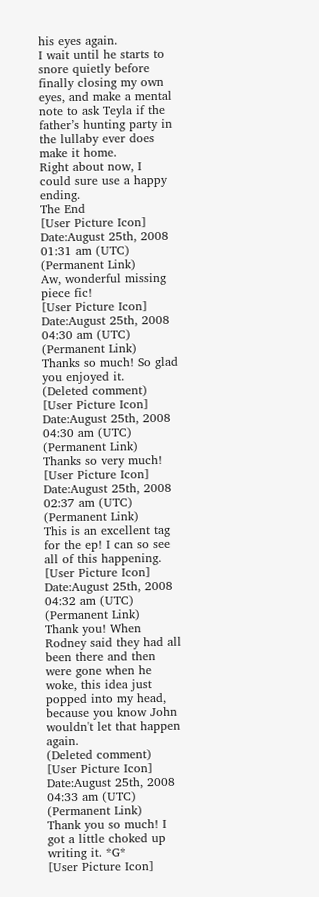his eyes again.
I wait until he starts to snore quietly before finally closing my own eyes, and make a mental note to ask Teyla if the father’s hunting party in the lullaby ever does make it home.
Right about now, I could sure use a happy ending.
The End
[User Picture Icon]
Date:August 25th, 2008 01:31 am (UTC)
(Permanent Link)
Aw, wonderful missing piece fic!
[User Picture Icon]
Date:August 25th, 2008 04:30 am (UTC)
(Permanent Link)
Thanks so much! So glad you enjoyed it.
(Deleted comment)
[User Picture Icon]
Date:August 25th, 2008 04:30 am (UTC)
(Permanent Link)
Thanks so very much!
[User Picture Icon]
Date:August 25th, 2008 02:37 am (UTC)
(Permanent Link)
This is an excellent tag for the ep! I can so see all of this happening.
[User Picture Icon]
Date:August 25th, 2008 04:32 am (UTC)
(Permanent Link)
Thank you! When Rodney said they had all been there and then were gone when he woke, this idea just popped into my head, because you know John wouldn't let that happen again.
(Deleted comment)
[User Picture Icon]
Date:August 25th, 2008 04:33 am (UTC)
(Permanent Link)
Thank you so much! I got a little choked up writing it. *G*
[User Picture Icon]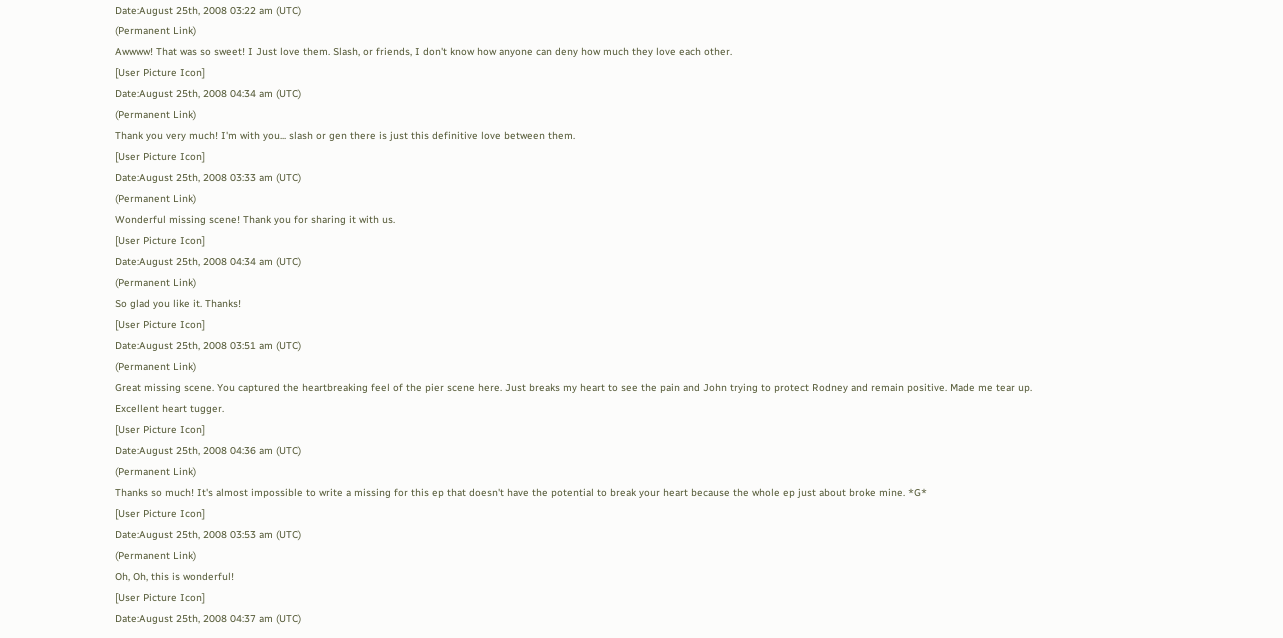Date:August 25th, 2008 03:22 am (UTC)
(Permanent Link)
Awwww! That was so sweet! I Just love them. Slash, or friends, I don't know how anyone can deny how much they love each other.
[User Picture Icon]
Date:August 25th, 2008 04:34 am (UTC)
(Permanent Link)
Thank you very much! I'm with you... slash or gen there is just this definitive love between them.
[User Picture Icon]
Date:August 25th, 2008 03:33 am (UTC)
(Permanent Link)
Wonderful missing scene! Thank you for sharing it with us.
[User Picture Icon]
Date:August 25th, 2008 04:34 am (UTC)
(Permanent Link)
So glad you like it. Thanks!
[User Picture Icon]
Date:August 25th, 2008 03:51 am (UTC)
(Permanent Link)
Great missing scene. You captured the heartbreaking feel of the pier scene here. Just breaks my heart to see the pain and John trying to protect Rodney and remain positive. Made me tear up. Excellent heart tugger.
[User Picture Icon]
Date:August 25th, 2008 04:36 am (UTC)
(Permanent Link)
Thanks so much! It's almost impossible to write a missing for this ep that doesn't have the potential to break your heart because the whole ep just about broke mine. *G*
[User Picture Icon]
Date:August 25th, 2008 03:53 am (UTC)
(Permanent Link)
Oh, Oh, this is wonderful!
[User Picture Icon]
Date:August 25th, 2008 04:37 am (UTC)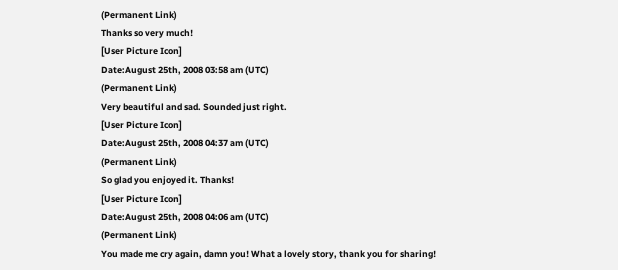(Permanent Link)
Thanks so very much!
[User Picture Icon]
Date:August 25th, 2008 03:58 am (UTC)
(Permanent Link)
Very beautiful and sad. Sounded just right.
[User Picture Icon]
Date:August 25th, 2008 04:37 am (UTC)
(Permanent Link)
So glad you enjoyed it. Thanks!
[User Picture Icon]
Date:August 25th, 2008 04:06 am (UTC)
(Permanent Link)
You made me cry again, damn you! What a lovely story, thank you for sharing!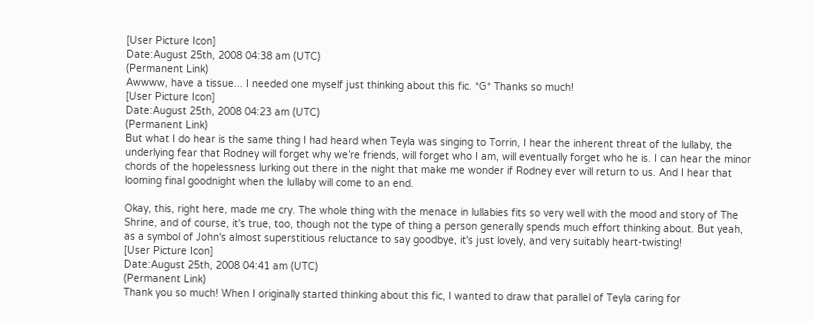[User Picture Icon]
Date:August 25th, 2008 04:38 am (UTC)
(Permanent Link)
Awwww, have a tissue... I needed one myself just thinking about this fic. *G* Thanks so much!
[User Picture Icon]
Date:August 25th, 2008 04:23 am (UTC)
(Permanent Link)
But what I do hear is the same thing I had heard when Teyla was singing to Torrin, I hear the inherent threat of the lullaby, the underlying fear that Rodney will forget why we’re friends, will forget who I am, will eventually forget who he is. I can hear the minor chords of the hopelessness lurking out there in the night that make me wonder if Rodney ever will return to us. And I hear that looming final goodnight when the lullaby will come to an end.

Okay, this, right here, made me cry. The whole thing with the menace in lullabies fits so very well with the mood and story of The Shrine, and of course, it's true, too, though not the type of thing a person generally spends much effort thinking about. But yeah, as a symbol of John's almost superstitious reluctance to say goodbye, it's just lovely, and very suitably heart-twisting!
[User Picture Icon]
Date:August 25th, 2008 04:41 am (UTC)
(Permanent Link)
Thank you so much! When I originally started thinking about this fic, I wanted to draw that parallel of Teyla caring for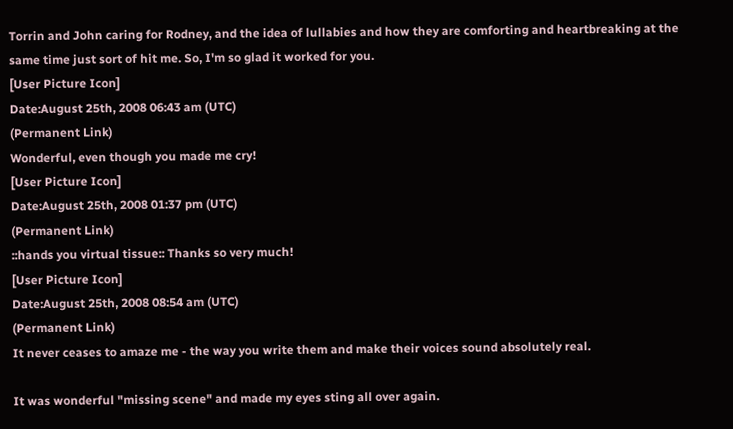Torrin and John caring for Rodney, and the idea of lullabies and how they are comforting and heartbreaking at the same time just sort of hit me. So, I'm so glad it worked for you.
[User Picture Icon]
Date:August 25th, 2008 06:43 am (UTC)
(Permanent Link)
Wonderful, even though you made me cry!
[User Picture Icon]
Date:August 25th, 2008 01:37 pm (UTC)
(Permanent Link)
::hands you virtual tissue:: Thanks so very much!
[User Picture Icon]
Date:August 25th, 2008 08:54 am (UTC)
(Permanent Link)
It never ceases to amaze me - the way you write them and make their voices sound absolutely real.

It was wonderful "missing scene" and made my eyes sting all over again.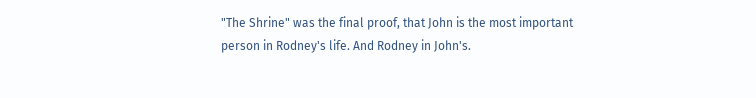"The Shrine" was the final proof, that John is the most important person in Rodney's life. And Rodney in John's.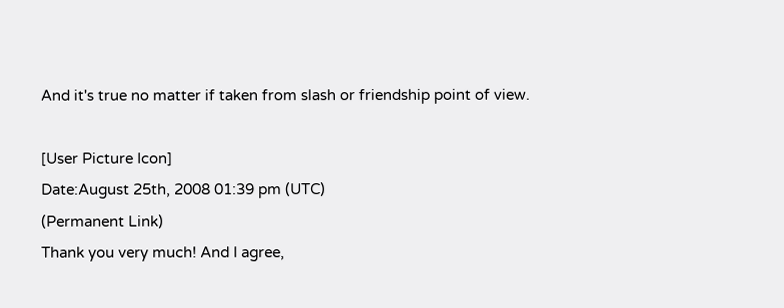And it's true no matter if taken from slash or friendship point of view.

[User Picture Icon]
Date:August 25th, 2008 01:39 pm (UTC)
(Permanent Link)
Thank you very much! And I agree,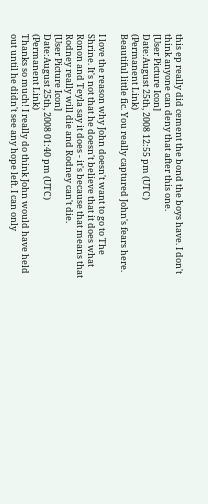this ep really did cement the bond the boys have. I don't think anyone can deny that after this one.
[User Picture Icon]
Date:August 25th, 2008 12:55 pm (UTC)
(Permanent Link)
Beautiful little fic. You really captured John's fears here.

I love the reason why John doesn't want to go to The Shrine. It's not that he doesn't believe that it does what Ronon and Teyla say it does - it's because that means that Rodney really will die and Rodney can't die.
[User Picture Icon]
Date:August 25th, 2008 01:40 pm (UTC)
(Permanent Link)
Thanks so much! I really do think John would have held out until he didn't see any hope left. I can only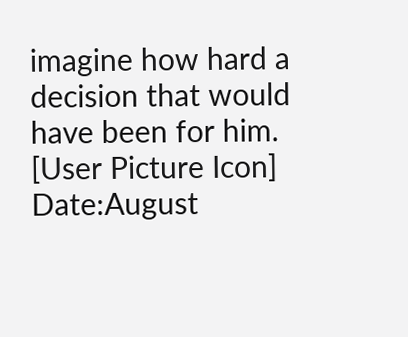imagine how hard a decision that would have been for him.
[User Picture Icon]
Date:August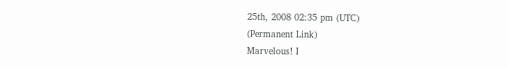25th, 2008 02:35 pm (UTC)
(Permanent Link)
Marvelous! I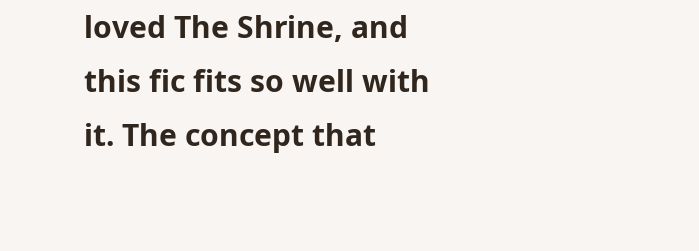loved The Shrine, and this fic fits so well with it. The concept that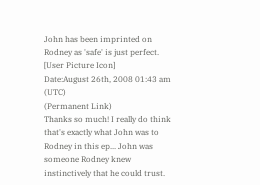John has been imprinted on Rodney as 'safe' is just perfect.
[User Picture Icon]
Date:August 26th, 2008 01:43 am (UTC)
(Permanent Link)
Thanks so much! I really do think that's exactly what John was to Rodney in this ep... John was someone Rodney knew instinctively that he could trust.